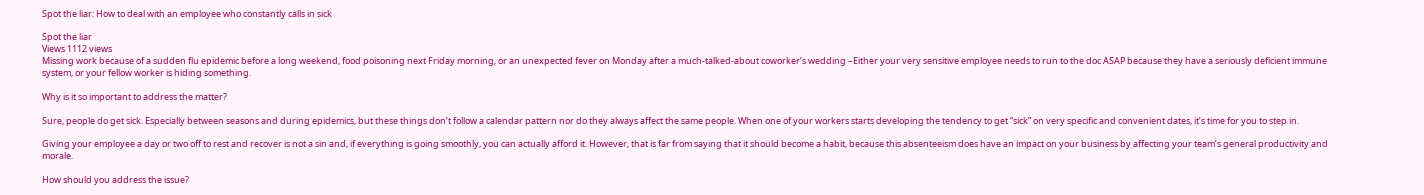Spot the liar: How to deal with an employee who constantly calls in sick

Spot the liar
Views 1112 views
Missing work because of a sudden flu epidemic before a long weekend, food poisoning next Friday morning, or an unexpected fever on Monday after a much-talked-about coworker’s wedding –Either your very sensitive employee needs to run to the doc ASAP because they have a seriously deficient immune system, or your fellow worker is hiding something.

Why is it so important to address the matter?

Sure, people do get sick. Especially between seasons and during epidemics, but these things don’t follow a calendar pattern nor do they always affect the same people. When one of your workers starts developing the tendency to get “sick” on very specific and convenient dates, it’s time for you to step in.

Giving your employee a day or two off to rest and recover is not a sin and, if everything is going smoothly, you can actually afford it. However, that is far from saying that it should become a habit, because this absenteeism does have an impact on your business by affecting your team’s general productivity and morale.

How should you address the issue?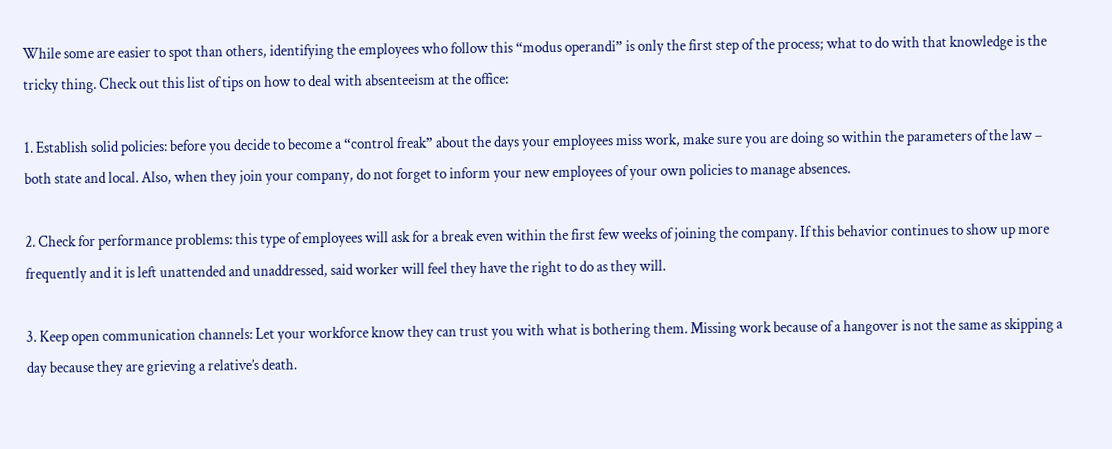While some are easier to spot than others, identifying the employees who follow this “modus operandi” is only the first step of the process; what to do with that knowledge is the tricky thing. Check out this list of tips on how to deal with absenteeism at the office:

1. Establish solid policies: before you decide to become a “control freak” about the days your employees miss work, make sure you are doing so within the parameters of the law – both state and local. Also, when they join your company, do not forget to inform your new employees of your own policies to manage absences.

2. Check for performance problems: this type of employees will ask for a break even within the first few weeks of joining the company. If this behavior continues to show up more frequently and it is left unattended and unaddressed, said worker will feel they have the right to do as they will.

3. Keep open communication channels: Let your workforce know they can trust you with what is bothering them. Missing work because of a hangover is not the same as skipping a day because they are grieving a relative’s death.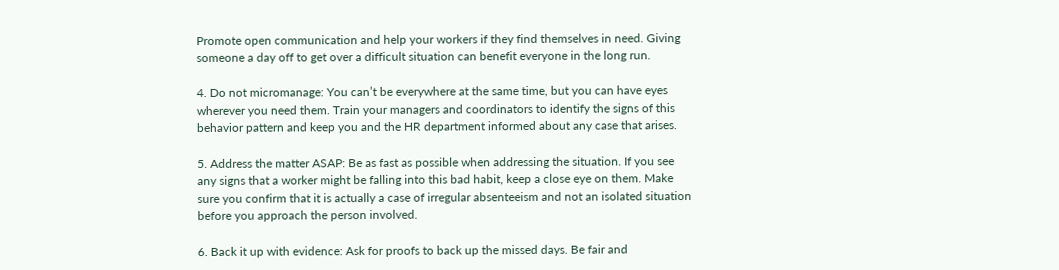Promote open communication and help your workers if they find themselves in need. Giving someone a day off to get over a difficult situation can benefit everyone in the long run.

4. Do not micromanage: You can’t be everywhere at the same time, but you can have eyes wherever you need them. Train your managers and coordinators to identify the signs of this behavior pattern and keep you and the HR department informed about any case that arises.

5. Address the matter ASAP: Be as fast as possible when addressing the situation. If you see any signs that a worker might be falling into this bad habit, keep a close eye on them. Make sure you confirm that it is actually a case of irregular absenteeism and not an isolated situation before you approach the person involved.

6. Back it up with evidence: Ask for proofs to back up the missed days. Be fair and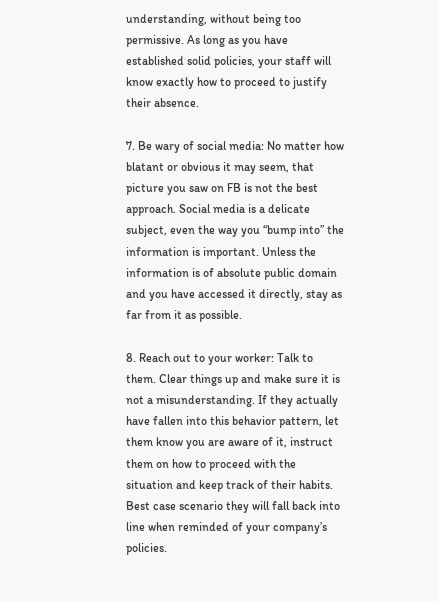understanding, without being too permissive. As long as you have established solid policies, your staff will know exactly how to proceed to justify their absence.

7. Be wary of social media: No matter how blatant or obvious it may seem, that picture you saw on FB is not the best approach. Social media is a delicate subject, even the way you “bump into” the information is important. Unless the information is of absolute public domain and you have accessed it directly, stay as far from it as possible.

8. Reach out to your worker: Talk to them. Clear things up and make sure it is not a misunderstanding. If they actually have fallen into this behavior pattern, let them know you are aware of it, instruct them on how to proceed with the situation and keep track of their habits. Best case scenario they will fall back into line when reminded of your company’s policies.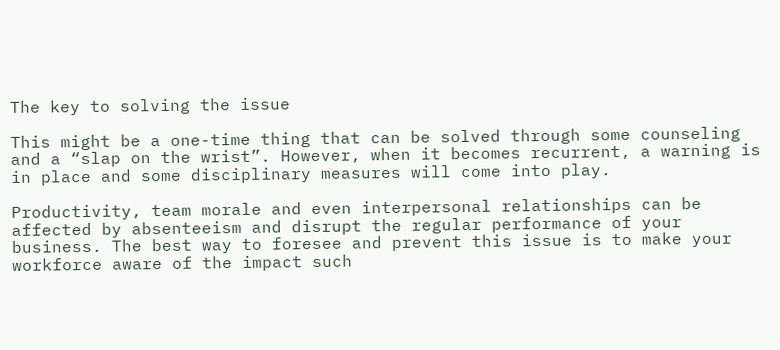The key to solving the issue

This might be a one-time thing that can be solved through some counseling and a “slap on the wrist”. However, when it becomes recurrent, a warning is in place and some disciplinary measures will come into play.

Productivity, team morale and even interpersonal relationships can be affected by absenteeism and disrupt the regular performance of your business. The best way to foresee and prevent this issue is to make your workforce aware of the impact such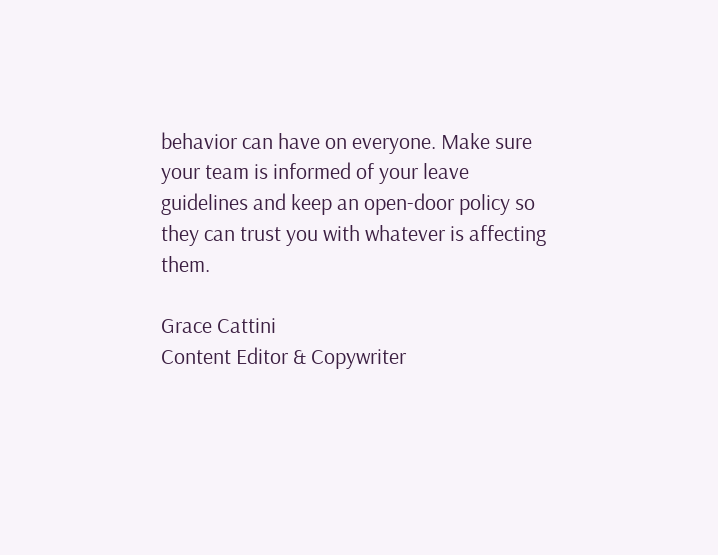behavior can have on everyone. Make sure your team is informed of your leave guidelines and keep an open-door policy so they can trust you with whatever is affecting them.

Grace Cattini
Content Editor & Copywriter